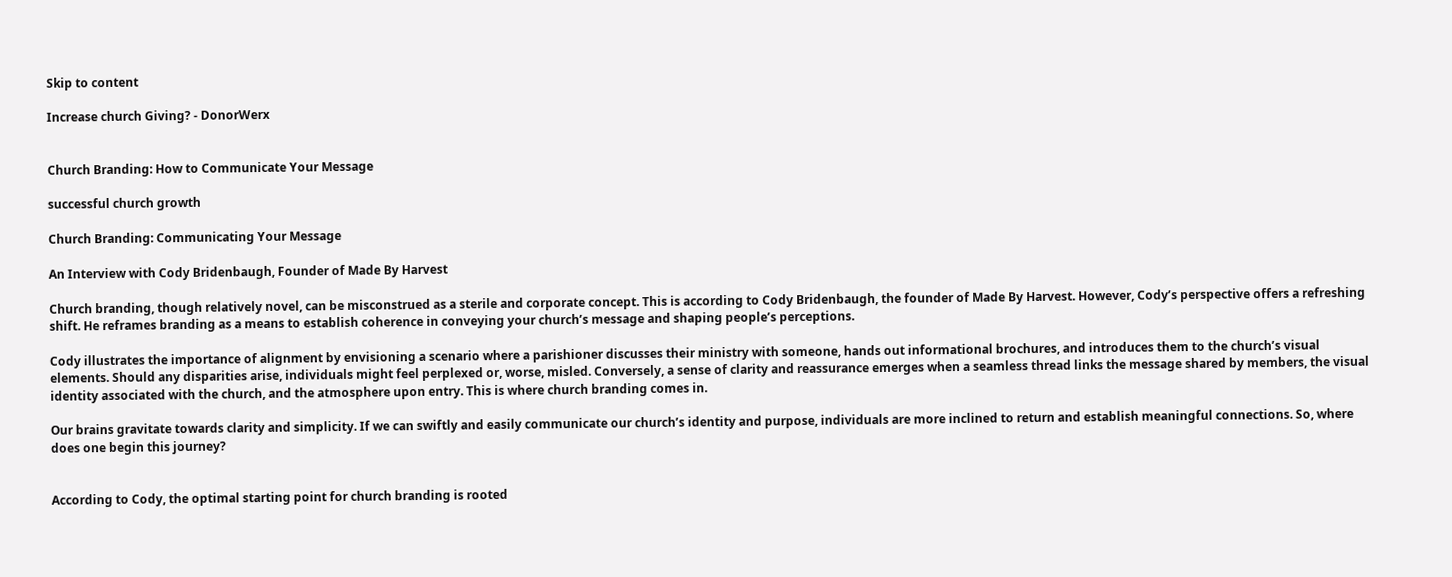Skip to content

Increase church Giving? - DonorWerx


Church Branding: How to Communicate Your Message

successful church growth

Church Branding: Communicating Your Message

An Interview with Cody Bridenbaugh, Founder of Made By Harvest

Church branding, though relatively novel, can be misconstrued as a sterile and corporate concept. This is according to Cody Bridenbaugh, the founder of Made By Harvest. However, Cody’s perspective offers a refreshing shift. He reframes branding as a means to establish coherence in conveying your church’s message and shaping people’s perceptions.

Cody illustrates the importance of alignment by envisioning a scenario where a parishioner discusses their ministry with someone, hands out informational brochures, and introduces them to the church’s visual elements. Should any disparities arise, individuals might feel perplexed or, worse, misled. Conversely, a sense of clarity and reassurance emerges when a seamless thread links the message shared by members, the visual identity associated with the church, and the atmosphere upon entry. This is where church branding comes in.

Our brains gravitate towards clarity and simplicity. If we can swiftly and easily communicate our church’s identity and purpose, individuals are more inclined to return and establish meaningful connections. So, where does one begin this journey?


According to Cody, the optimal starting point for church branding is rooted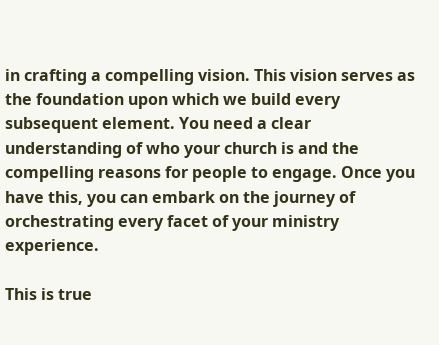in crafting a compelling vision. This vision serves as the foundation upon which we build every subsequent element. You need a clear understanding of who your church is and the compelling reasons for people to engage. Once you have this, you can embark on the journey of orchestrating every facet of your ministry experience.

This is true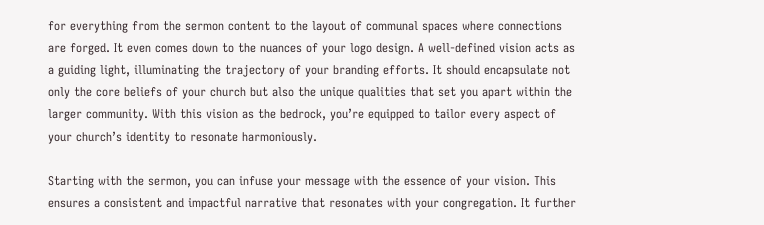for everything from the sermon content to the layout of communal spaces where connections are forged. It even comes down to the nuances of your logo design. A well-defined vision acts as a guiding light, illuminating the trajectory of your branding efforts. It should encapsulate not only the core beliefs of your church but also the unique qualities that set you apart within the larger community. With this vision as the bedrock, you’re equipped to tailor every aspect of your church’s identity to resonate harmoniously.

Starting with the sermon, you can infuse your message with the essence of your vision. This ensures a consistent and impactful narrative that resonates with your congregation. It further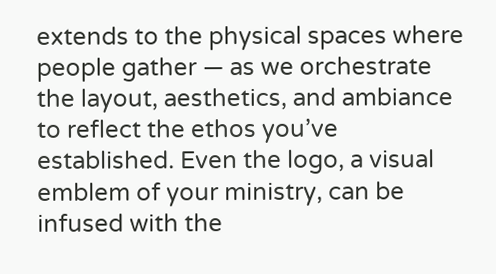extends to the physical spaces where people gather — as we orchestrate the layout, aesthetics, and ambiance to reflect the ethos you’ve established. Even the logo, a visual emblem of your ministry, can be infused with the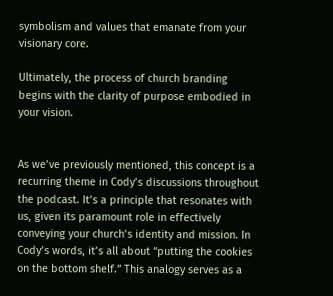symbolism and values that emanate from your visionary core.

Ultimately, the process of church branding begins with the clarity of purpose embodied in your vision.


As we’ve previously mentioned, this concept is a recurring theme in Cody’s discussions throughout the podcast. It’s a principle that resonates with us, given its paramount role in effectively conveying your church’s identity and mission. In Cody’s words, it’s all about “putting the cookies on the bottom shelf.” This analogy serves as a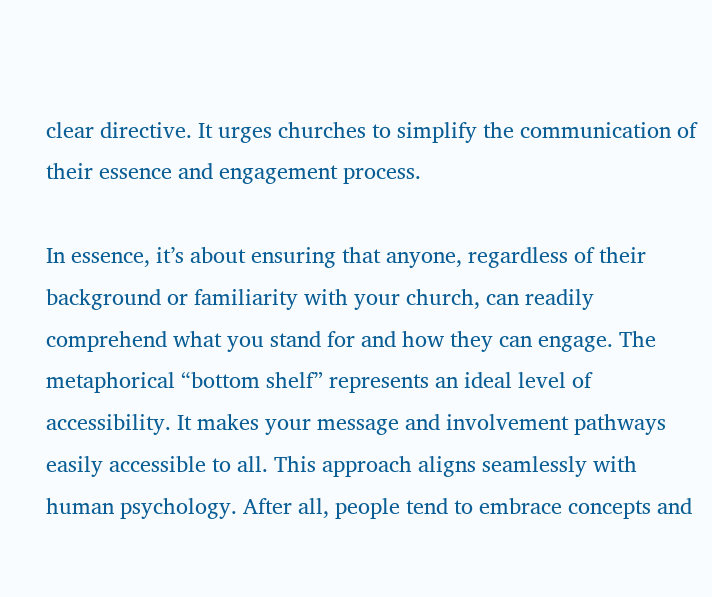clear directive. It urges churches to simplify the communication of their essence and engagement process.

In essence, it’s about ensuring that anyone, regardless of their background or familiarity with your church, can readily comprehend what you stand for and how they can engage. The metaphorical “bottom shelf” represents an ideal level of accessibility. It makes your message and involvement pathways easily accessible to all. This approach aligns seamlessly with human psychology. After all, people tend to embrace concepts and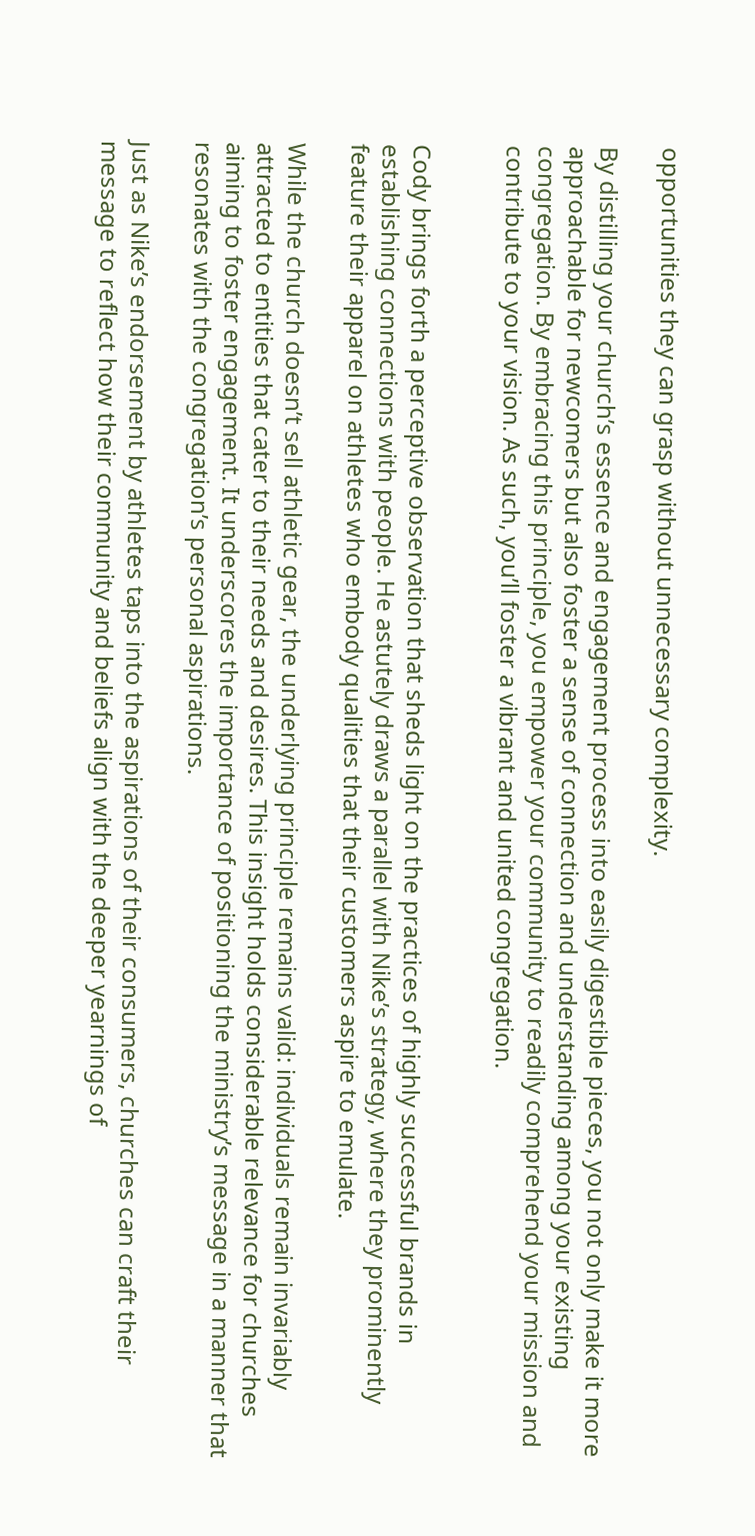opportunities they can grasp without unnecessary complexity.

By distilling your church’s essence and engagement process into easily digestible pieces, you not only make it more approachable for newcomers but also foster a sense of connection and understanding among your existing congregation. By embracing this principle, you empower your community to readily comprehend your mission and contribute to your vision. As such, you’ll foster a vibrant and united congregation.


Cody brings forth a perceptive observation that sheds light on the practices of highly successful brands in establishing connections with people. He astutely draws a parallel with Nike’s strategy, where they prominently feature their apparel on athletes who embody qualities that their customers aspire to emulate.

While the church doesn’t sell athletic gear, the underlying principle remains valid: individuals remain invariably attracted to entities that cater to their needs and desires. This insight holds considerable relevance for churches aiming to foster engagement. It underscores the importance of positioning the ministry’s message in a manner that resonates with the congregation’s personal aspirations.

Just as Nike’s endorsement by athletes taps into the aspirations of their consumers, churches can craft their message to reflect how their community and beliefs align with the deeper yearnings of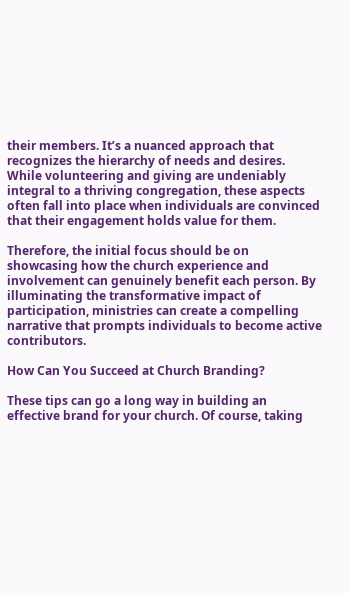their members. It’s a nuanced approach that recognizes the hierarchy of needs and desires. While volunteering and giving are undeniably integral to a thriving congregation, these aspects often fall into place when individuals are convinced that their engagement holds value for them.

Therefore, the initial focus should be on showcasing how the church experience and involvement can genuinely benefit each person. By illuminating the transformative impact of participation, ministries can create a compelling narrative that prompts individuals to become active contributors.

How Can You Succeed at Church Branding?

These tips can go a long way in building an effective brand for your church. Of course, taking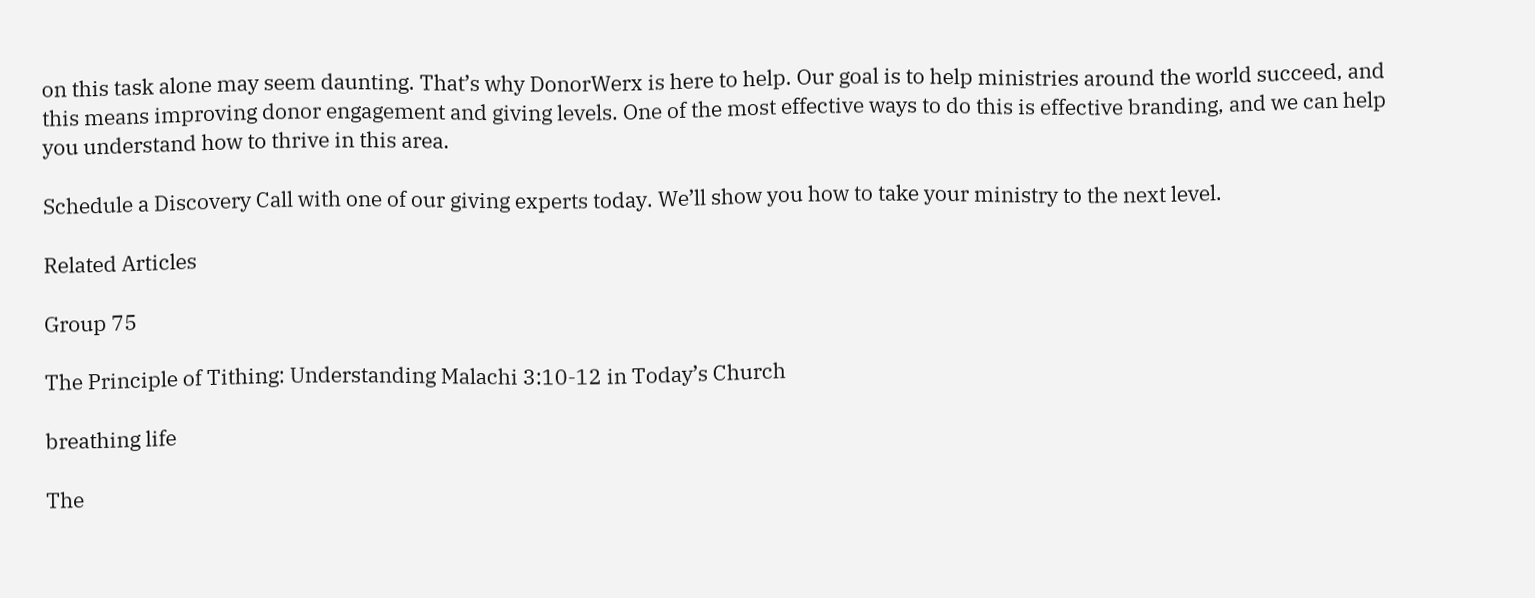on this task alone may seem daunting. That’s why DonorWerx is here to help. Our goal is to help ministries around the world succeed, and this means improving donor engagement and giving levels. One of the most effective ways to do this is effective branding, and we can help you understand how to thrive in this area.

Schedule a Discovery Call with one of our giving experts today. We’ll show you how to take your ministry to the next level.

Related Articles

Group 75

The Principle of Tithing: Understanding Malachi 3:10-12 in Today’s Church

breathing life

The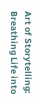Art of Storytelling: Breathing Life into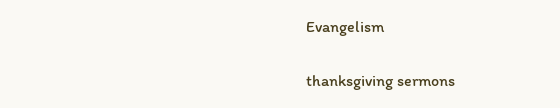Evangelism

thanksgiving sermons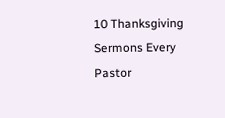10 Thanksgiving Sermons Every Pastor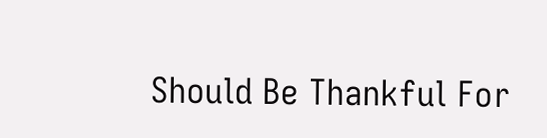Should Be Thankful For